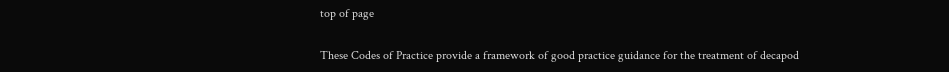top of page

These Codes of Practice provide a framework of good practice guidance for the treatment of decapod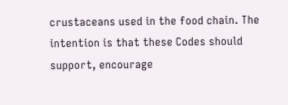crustaceans used in the food chain. The intention is that these Codes should support, encourage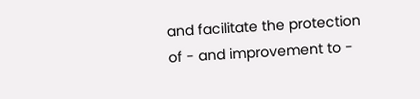and facilitate the protection of - and improvement to -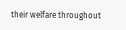their welfare throughout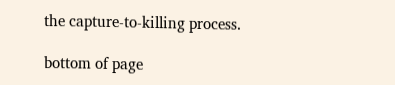the capture-to-killing process.

bottom of page